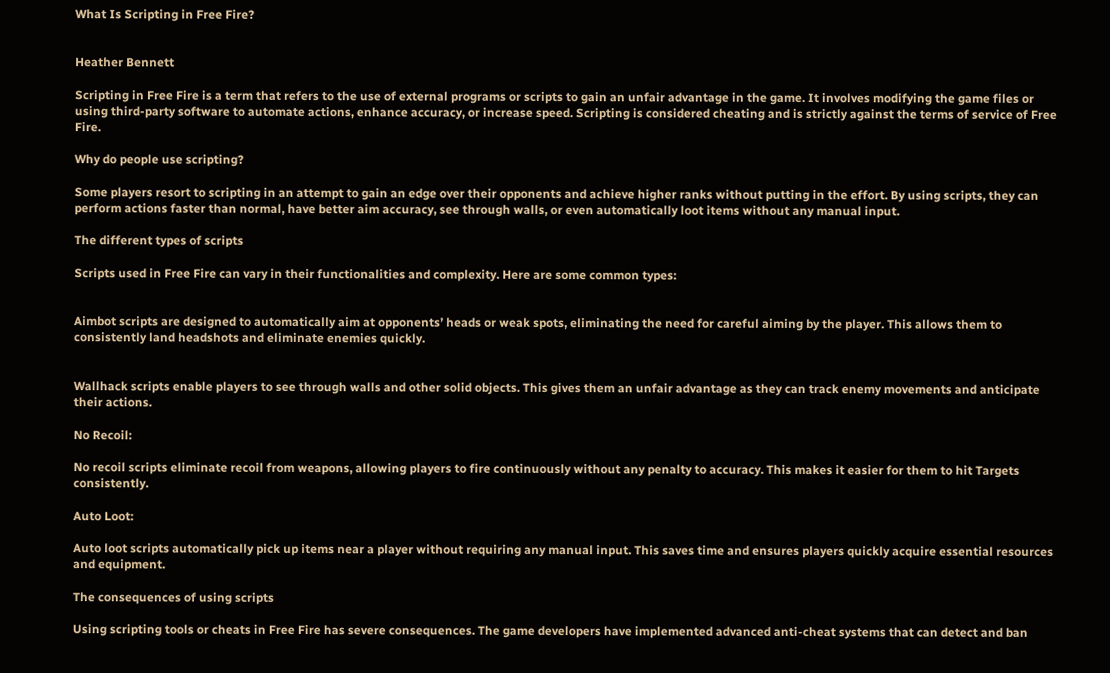What Is Scripting in Free Fire?


Heather Bennett

Scripting in Free Fire is a term that refers to the use of external programs or scripts to gain an unfair advantage in the game. It involves modifying the game files or using third-party software to automate actions, enhance accuracy, or increase speed. Scripting is considered cheating and is strictly against the terms of service of Free Fire.

Why do people use scripting?

Some players resort to scripting in an attempt to gain an edge over their opponents and achieve higher ranks without putting in the effort. By using scripts, they can perform actions faster than normal, have better aim accuracy, see through walls, or even automatically loot items without any manual input.

The different types of scripts

Scripts used in Free Fire can vary in their functionalities and complexity. Here are some common types:


Aimbot scripts are designed to automatically aim at opponents’ heads or weak spots, eliminating the need for careful aiming by the player. This allows them to consistently land headshots and eliminate enemies quickly.


Wallhack scripts enable players to see through walls and other solid objects. This gives them an unfair advantage as they can track enemy movements and anticipate their actions.

No Recoil:

No recoil scripts eliminate recoil from weapons, allowing players to fire continuously without any penalty to accuracy. This makes it easier for them to hit Targets consistently.

Auto Loot:

Auto loot scripts automatically pick up items near a player without requiring any manual input. This saves time and ensures players quickly acquire essential resources and equipment.

The consequences of using scripts

Using scripting tools or cheats in Free Fire has severe consequences. The game developers have implemented advanced anti-cheat systems that can detect and ban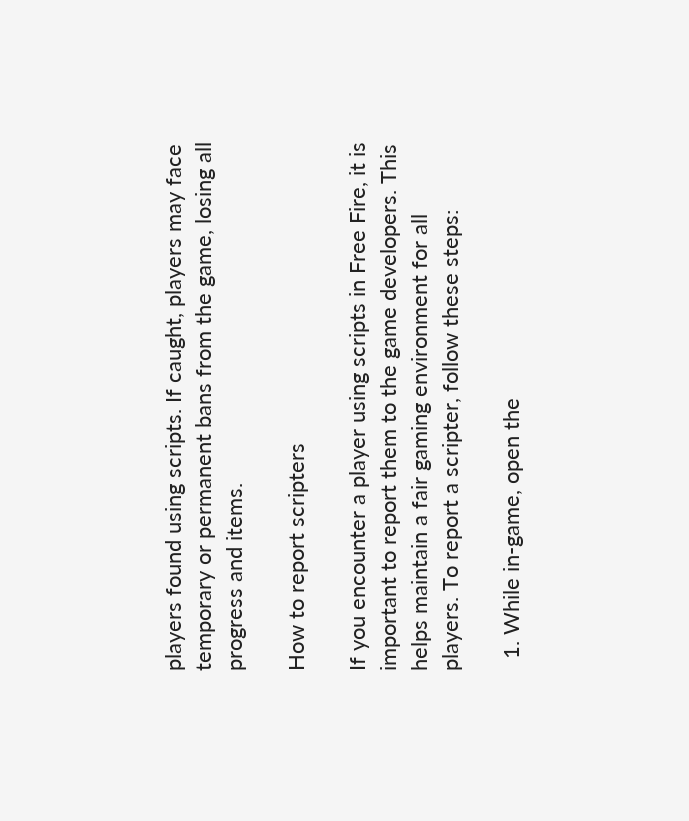players found using scripts. If caught, players may face temporary or permanent bans from the game, losing all progress and items.

How to report scripters

If you encounter a player using scripts in Free Fire, it is important to report them to the game developers. This helps maintain a fair gaming environment for all players. To report a scripter, follow these steps:

  1. While in-game, open the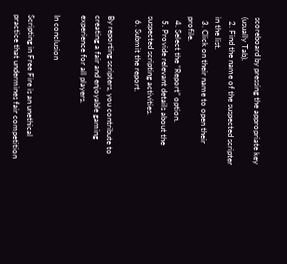scoreboard by pressing the appropriate key (usually Tab).
  2. Find the name of the suspected scripter in the list.
  3. Click on their name to open their profile.
  4. Select the “Report” option.
  5. Provide relevant details about the suspected scripting activities.
  6. Submit the report.

By reporting scripters, you contribute to creating a fair and enjoyable gaming experience for all players.

In conclusion

Scripting in Free Fire is an unethical practice that undermines fair competition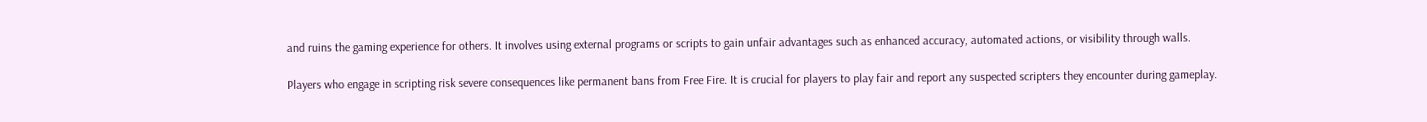and ruins the gaming experience for others. It involves using external programs or scripts to gain unfair advantages such as enhanced accuracy, automated actions, or visibility through walls.

Players who engage in scripting risk severe consequences like permanent bans from Free Fire. It is crucial for players to play fair and report any suspected scripters they encounter during gameplay.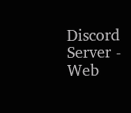Discord Server - Web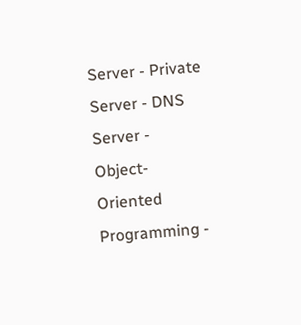Server - Private Server - DNS Server - Object-Oriented Programming -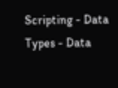Scripting - Data Types - Data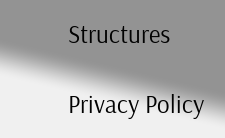Structures

Privacy Policy